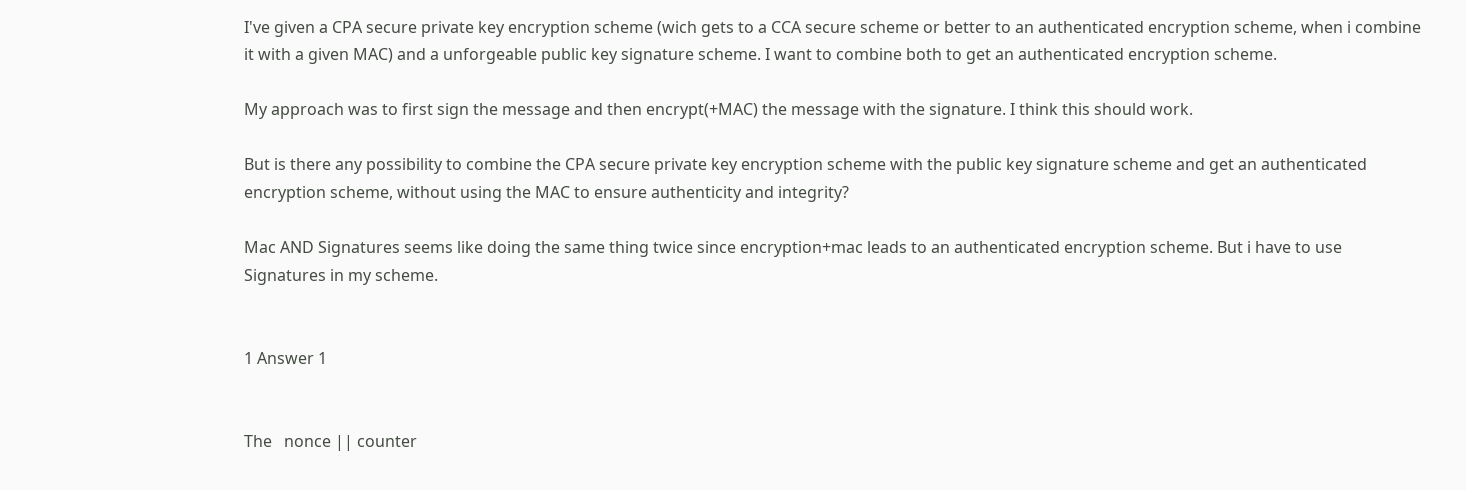I've given a CPA secure private key encryption scheme (wich gets to a CCA secure scheme or better to an authenticated encryption scheme, when i combine it with a given MAC) and a unforgeable public key signature scheme. I want to combine both to get an authenticated encryption scheme.

My approach was to first sign the message and then encrypt(+MAC) the message with the signature. I think this should work.

But is there any possibility to combine the CPA secure private key encryption scheme with the public key signature scheme and get an authenticated encryption scheme, without using the MAC to ensure authenticity and integrity?

Mac AND Signatures seems like doing the same thing twice since encryption+mac leads to an authenticated encryption scheme. But i have to use Signatures in my scheme.


1 Answer 1


The   nonce || counter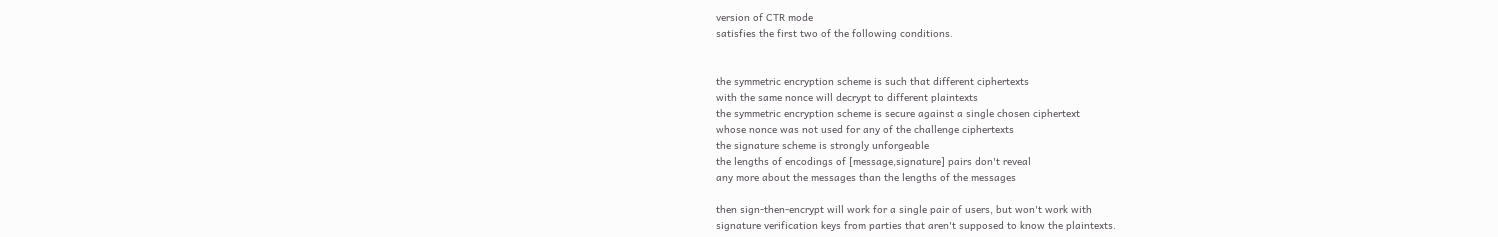version of CTR mode
satisfies the first two of the following conditions.


the symmetric encryption scheme is such that different ciphertexts
with the same nonce will decrypt to different plaintexts
the symmetric encryption scheme is secure against a single chosen ciphertext
whose nonce was not used for any of the challenge ciphertexts
the signature scheme is strongly unforgeable
the lengths of encodings of [message,signature] pairs don't reveal
any more about the messages than the lengths of the messages

then sign-then-encrypt will work for a single pair of users, but won't work with
signature verification keys from parties that aren't supposed to know the plaintexts.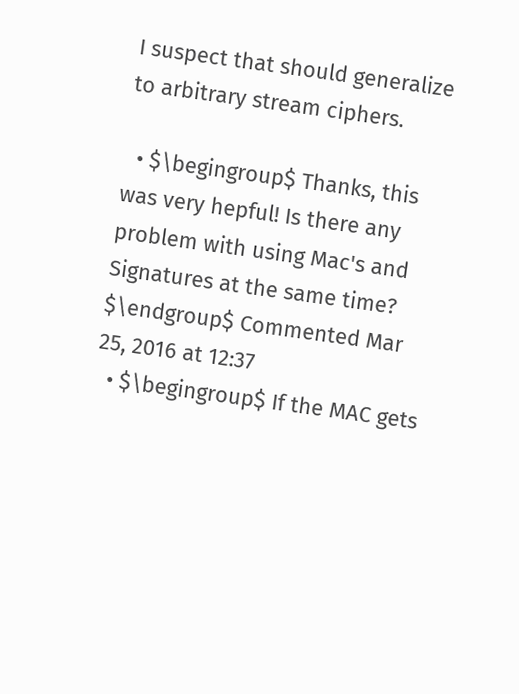I suspect that should generalize to arbitrary stream ciphers.

  • $\begingroup$ Thanks, this was very hepful! Is there any problem with using Mac's and Signatures at the same time? $\endgroup$ Commented Mar 25, 2016 at 12:37
  • $\begingroup$ If the MAC gets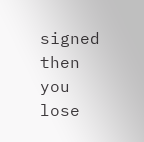signed then you lose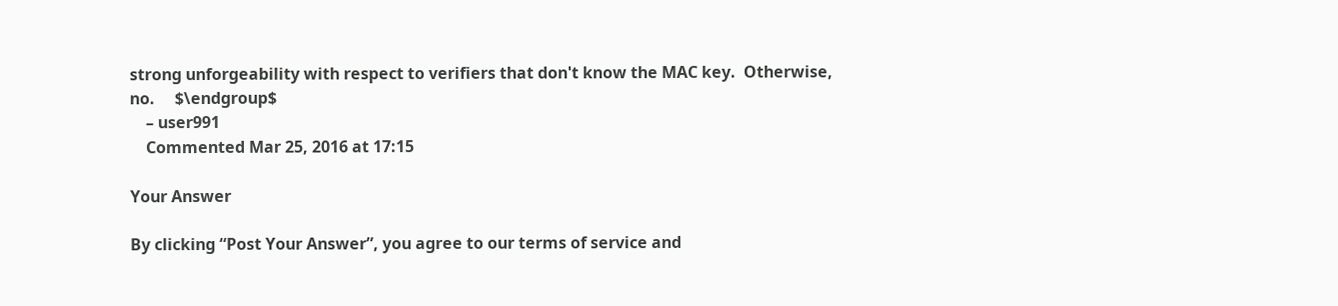strong unforgeability with respect to verifiers that don't know the MAC key.  Otherwise, no.     $\endgroup$
    – user991
    Commented Mar 25, 2016 at 17:15

Your Answer

By clicking “Post Your Answer”, you agree to our terms of service and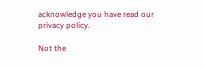acknowledge you have read our privacy policy.

Not the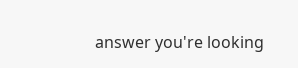answer you're looking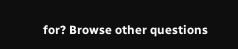for? Browse other questions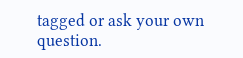tagged or ask your own question.